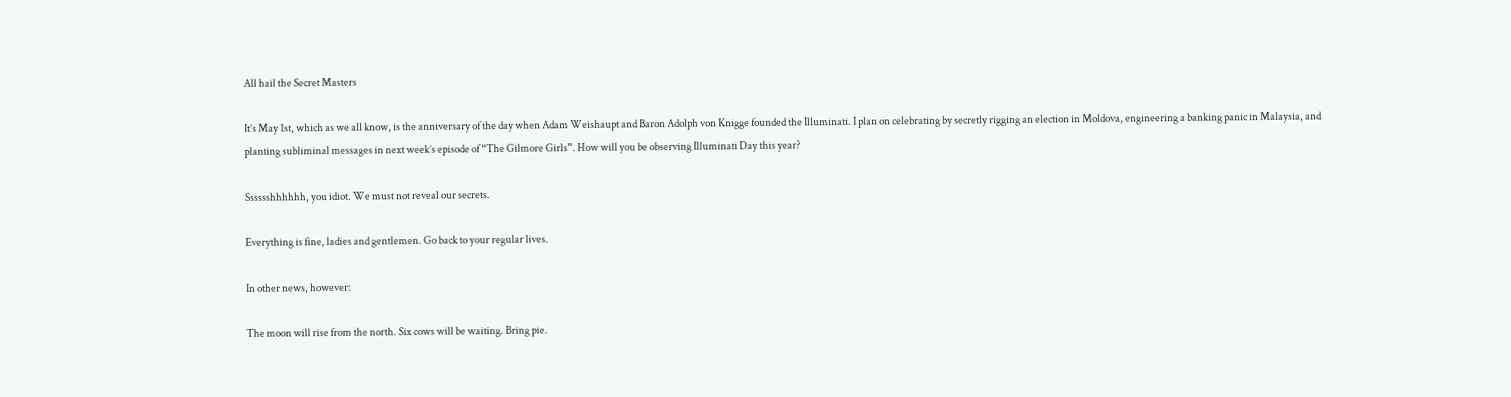All hail the Secret Masters

It’s May 1st, which as we all know, is the anniversary of the day when Adam Weishaupt and Baron Adolph von Knigge founded the Illuminati. I plan on celebrating by secretly rigging an election in Moldova, engineering a banking panic in Malaysia, and planting subliminal messages in next week’s episode of “The Gilmore Girls”. How will you be observing Illuminati Day this year?

Sssssshhhhhh, you idiot. We must not reveal our secrets.

Everything is fine, ladies and gentlemen. Go back to your regular lives.

In other news, however:

The moon will rise from the north. Six cows will be waiting. Bring pie.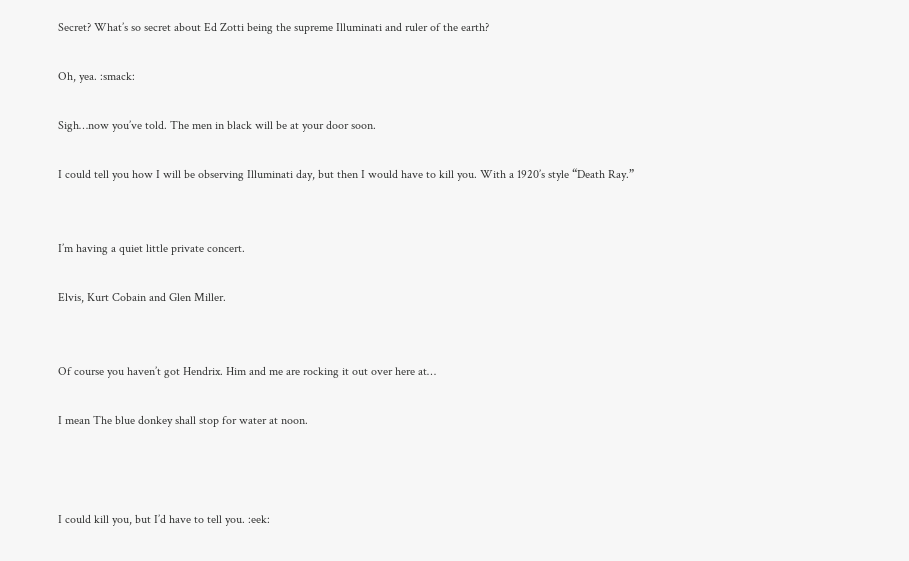Secret? What’s so secret about Ed Zotti being the supreme Illuminati and ruler of the earth?

Oh, yea. :smack:

Sigh…now you’ve told. The men in black will be at your door soon.

I could tell you how I will be observing Illuminati day, but then I would have to kill you. With a 1920’s style “Death Ray.”


I’m having a quiet little private concert.

Elvis, Kurt Cobain and Glen Miller.


Of course you haven’t got Hendrix. Him and me are rocking it out over here at…

I mean The blue donkey shall stop for water at noon.



I could kill you, but I’d have to tell you. :eek: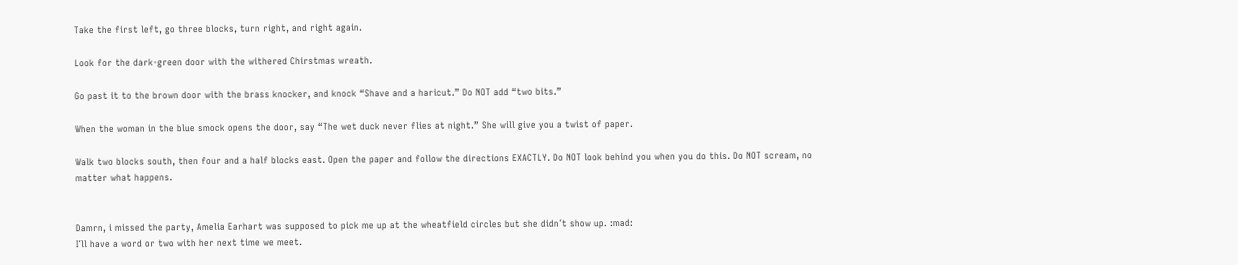Take the first left, go three blocks, turn right, and right again.

Look for the dark-green door with the withered Chirstmas wreath.

Go past it to the brown door with the brass knocker, and knock “Shave and a haricut.” Do NOT add “two bits.”

When the woman in the blue smock opens the door, say “The wet duck never flies at night.” She will give you a twist of paper.

Walk two blocks south, then four and a half blocks east. Open the paper and follow the directions EXACTLY. Do NOT look behind you when you do this. Do NOT scream, no matter what happens.


Damrn, i missed the party, Amelia Earhart was supposed to pick me up at the wheatfield circles but she didn´t show up. :mad:
I´ll have a word or two with her next time we meet.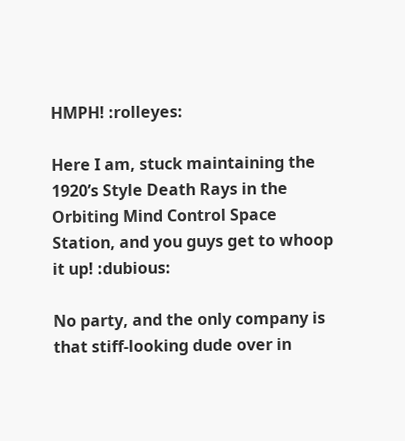HMPH! :rolleyes:

Here I am, stuck maintaining the 1920’s Style Death Rays in the Orbiting Mind Control Space Station, and you guys get to whoop it up! :dubious:

No party, and the only company is that stiff-looking dude over in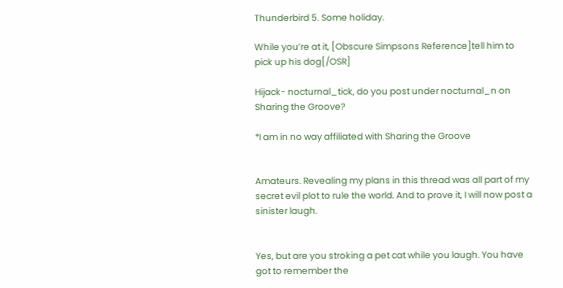Thunderbird 5. Some holiday.

While you’re at it, [Obscure Simpsons Reference]tell him to pick up his dog[/OSR]

Hijack- nocturnal_tick, do you post under nocturnal_n on Sharing the Groove?

*I am in no way affiliated with Sharing the Groove


Amateurs. Revealing my plans in this thread was all part of my secret evil plot to rule the world. And to prove it, I will now post a sinister laugh.


Yes, but are you stroking a pet cat while you laugh. You have got to remember the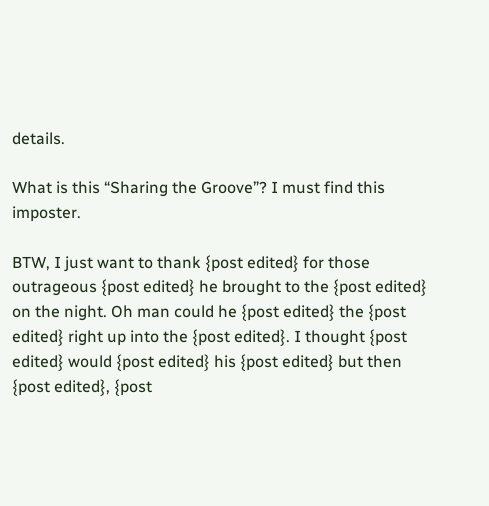details.

What is this “Sharing the Groove”? I must find this imposter.

BTW, I just want to thank {post edited} for those outrageous {post edited} he brought to the {post edited} on the night. Oh man could he {post edited} the {post edited} right up into the {post edited}. I thought {post edited} would {post edited} his {post edited} but then {post edited}, {post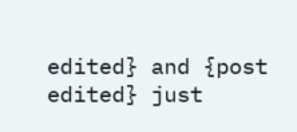edited} and {post edited} just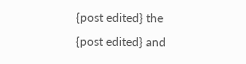{post edited} the {post edited} and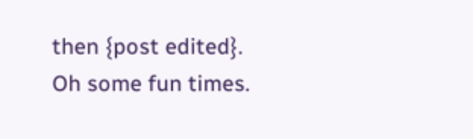then {post edited}. Oh some fun times.